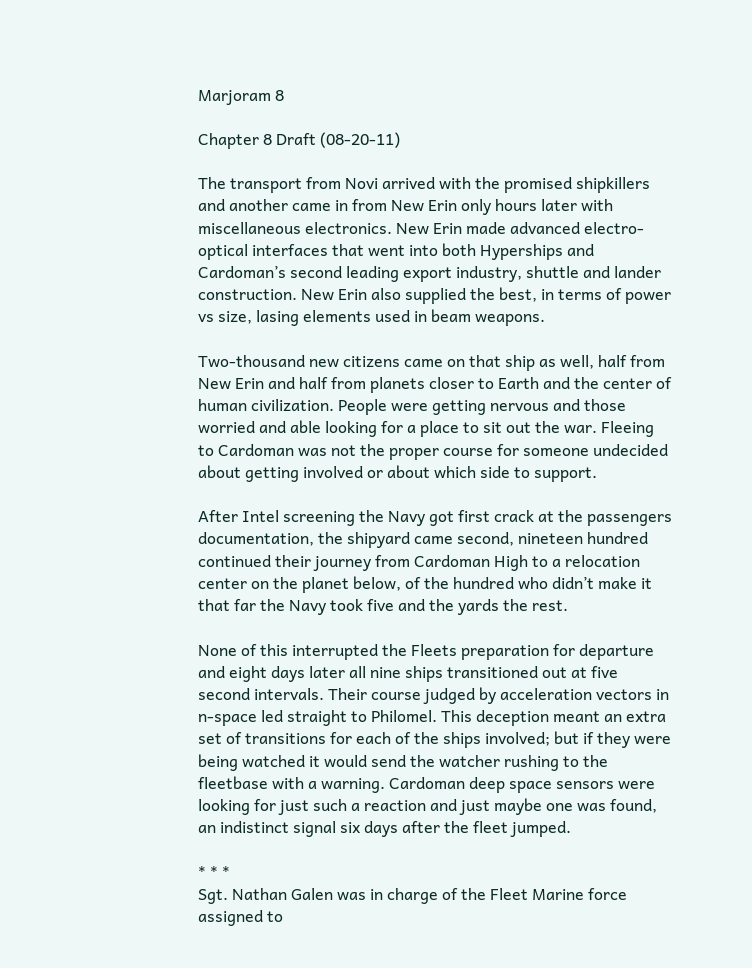Marjoram 8

Chapter 8 Draft (08-20-11)

The transport from Novi arrived with the promised shipkillers and another came in from New Erin only hours later with miscellaneous electronics. New Erin made advanced electro-optical interfaces that went into both Hyperships and Cardoman’s second leading export industry, shuttle and lander construction. New Erin also supplied the best, in terms of power vs size, lasing elements used in beam weapons.

Two-thousand new citizens came on that ship as well, half from New Erin and half from planets closer to Earth and the center of human civilization. People were getting nervous and those worried and able looking for a place to sit out the war. Fleeing to Cardoman was not the proper course for someone undecided about getting involved or about which side to support.

After Intel screening the Navy got first crack at the passengers documentation, the shipyard came second, nineteen hundred continued their journey from Cardoman High to a relocation center on the planet below, of the hundred who didn’t make it that far the Navy took five and the yards the rest.

None of this interrupted the Fleets preparation for departure and eight days later all nine ships transitioned out at five second intervals. Their course judged by acceleration vectors in n-space led straight to Philomel. This deception meant an extra set of transitions for each of the ships involved; but if they were being watched it would send the watcher rushing to the fleetbase with a warning. Cardoman deep space sensors were looking for just such a reaction and just maybe one was found, an indistinct signal six days after the fleet jumped.

* * *
Sgt. Nathan Galen was in charge of the Fleet Marine force assigned to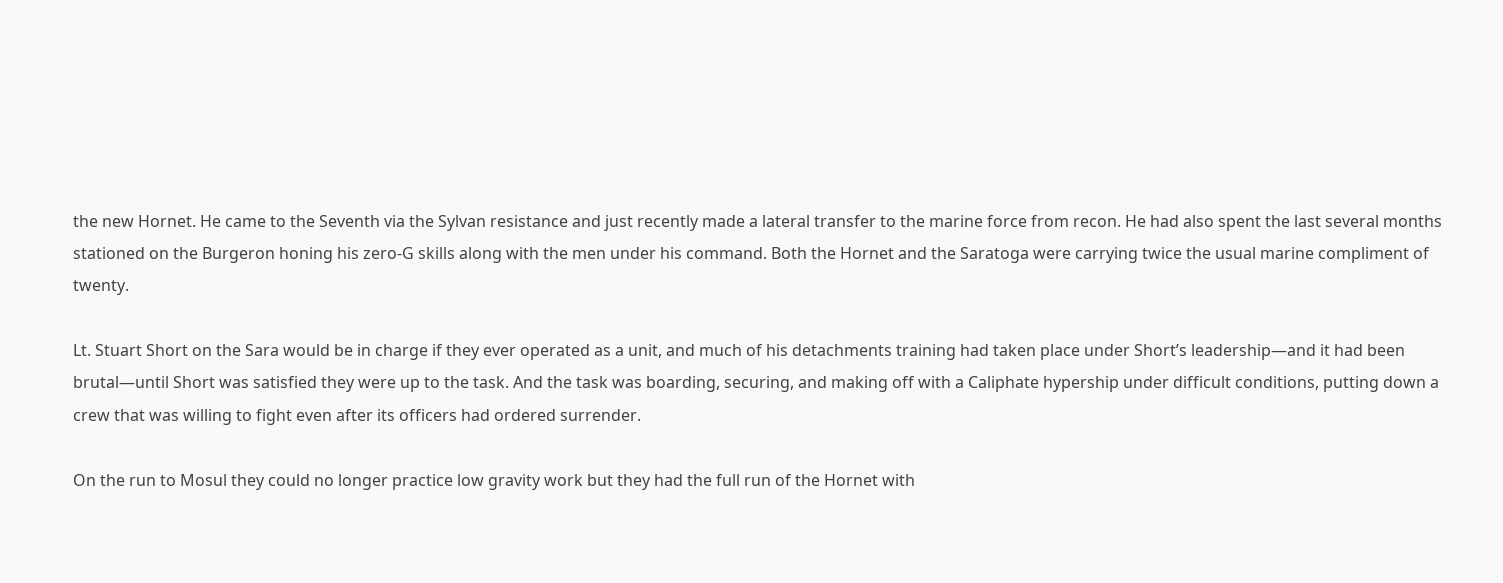the new Hornet. He came to the Seventh via the Sylvan resistance and just recently made a lateral transfer to the marine force from recon. He had also spent the last several months stationed on the Burgeron honing his zero-G skills along with the men under his command. Both the Hornet and the Saratoga were carrying twice the usual marine compliment of twenty.

Lt. Stuart Short on the Sara would be in charge if they ever operated as a unit, and much of his detachments training had taken place under Short’s leadership—and it had been brutal—until Short was satisfied they were up to the task. And the task was boarding, securing, and making off with a Caliphate hypership under difficult conditions, putting down a crew that was willing to fight even after its officers had ordered surrender.

On the run to Mosul they could no longer practice low gravity work but they had the full run of the Hornet with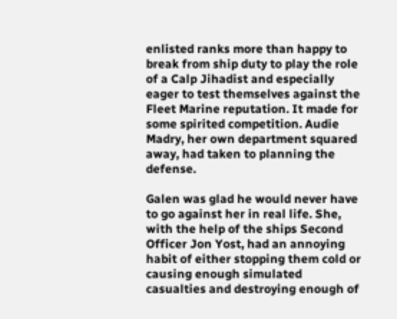enlisted ranks more than happy to break from ship duty to play the role of a Calp Jihadist and especially eager to test themselves against the Fleet Marine reputation. It made for some spirited competition. Audie Madry, her own department squared away, had taken to planning the defense.

Galen was glad he would never have to go against her in real life. She, with the help of the ships Second Officer Jon Yost, had an annoying habit of either stopping them cold or causing enough simulated casualties and destroying enough of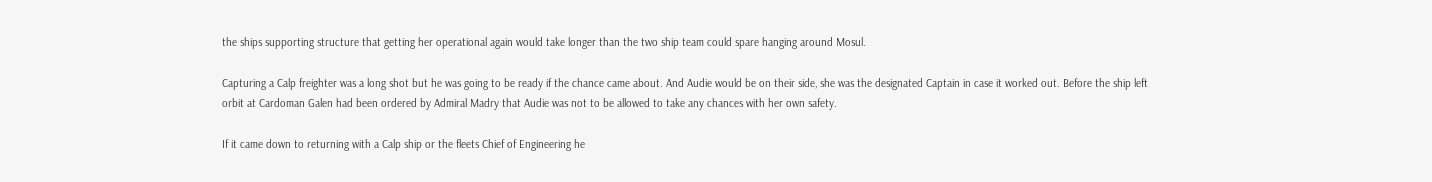the ships supporting structure that getting her operational again would take longer than the two ship team could spare hanging around Mosul.

Capturing a Calp freighter was a long shot but he was going to be ready if the chance came about. And Audie would be on their side, she was the designated Captain in case it worked out. Before the ship left orbit at Cardoman Galen had been ordered by Admiral Madry that Audie was not to be allowed to take any chances with her own safety.

If it came down to returning with a Calp ship or the fleets Chief of Engineering he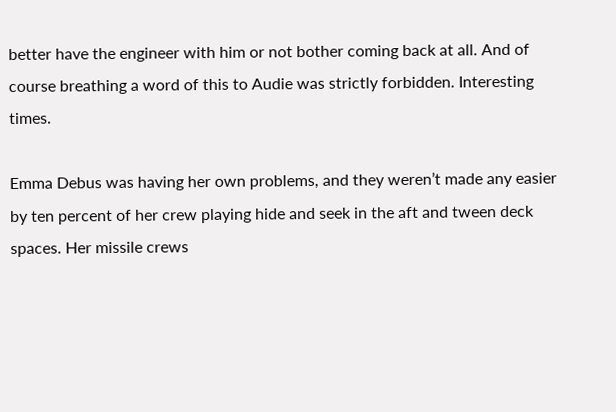better have the engineer with him or not bother coming back at all. And of course breathing a word of this to Audie was strictly forbidden. Interesting times.

Emma Debus was having her own problems, and they weren’t made any easier by ten percent of her crew playing hide and seek in the aft and tween deck spaces. Her missile crews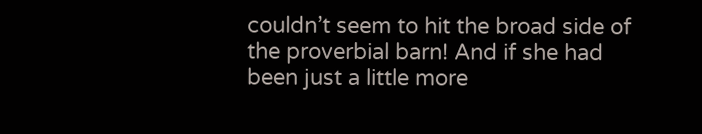couldn’t seem to hit the broad side of the proverbial barn! And if she had been just a little more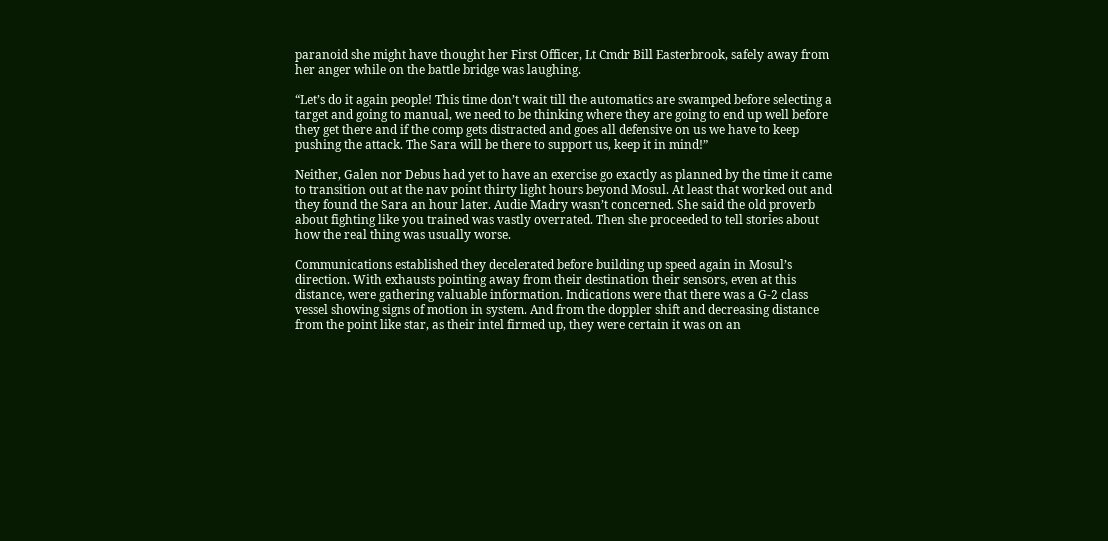paranoid she might have thought her First Officer, Lt Cmdr Bill Easterbrook, safely away from her anger while on the battle bridge was laughing.

“Let’s do it again people! This time don’t wait till the automatics are swamped before selecting a target and going to manual, we need to be thinking where they are going to end up well before they get there and if the comp gets distracted and goes all defensive on us we have to keep pushing the attack. The Sara will be there to support us, keep it in mind!”

Neither, Galen nor Debus had yet to have an exercise go exactly as planned by the time it came to transition out at the nav point thirty light hours beyond Mosul. At least that worked out and they found the Sara an hour later. Audie Madry wasn’t concerned. She said the old proverb about fighting like you trained was vastly overrated. Then she proceeded to tell stories about how the real thing was usually worse.

Communications established they decelerated before building up speed again in Mosul’s direction. With exhausts pointing away from their destination their sensors, even at this distance, were gathering valuable information. Indications were that there was a G-2 class vessel showing signs of motion in system. And from the doppler shift and decreasing distance from the point like star, as their intel firmed up, they were certain it was on an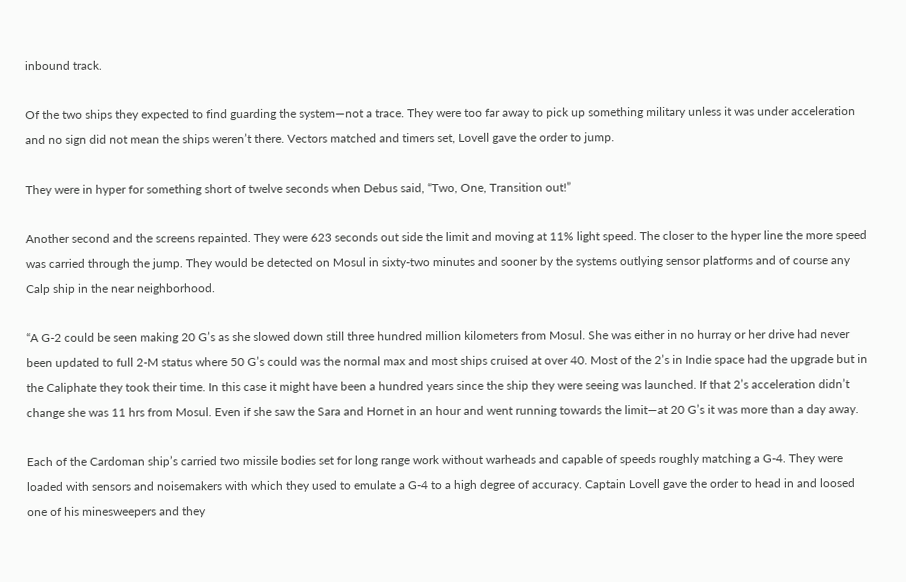inbound track.

Of the two ships they expected to find guarding the system—not a trace. They were too far away to pick up something military unless it was under acceleration and no sign did not mean the ships weren’t there. Vectors matched and timers set, Lovell gave the order to jump.

They were in hyper for something short of twelve seconds when Debus said, “Two, One, Transition out!”

Another second and the screens repainted. They were 623 seconds out side the limit and moving at 11% light speed. The closer to the hyper line the more speed was carried through the jump. They would be detected on Mosul in sixty-two minutes and sooner by the systems outlying sensor platforms and of course any Calp ship in the near neighborhood.

“A G-2 could be seen making 20 G’s as she slowed down still three hundred million kilometers from Mosul. She was either in no hurray or her drive had never been updated to full 2-M status where 50 G’s could was the normal max and most ships cruised at over 40. Most of the 2’s in Indie space had the upgrade but in the Caliphate they took their time. In this case it might have been a hundred years since the ship they were seeing was launched. If that 2’s acceleration didn’t change she was 11 hrs from Mosul. Even if she saw the Sara and Hornet in an hour and went running towards the limit—at 20 G’s it was more than a day away.

Each of the Cardoman ship’s carried two missile bodies set for long range work without warheads and capable of speeds roughly matching a G-4. They were loaded with sensors and noisemakers with which they used to emulate a G-4 to a high degree of accuracy. Captain Lovell gave the order to head in and loosed one of his minesweepers and they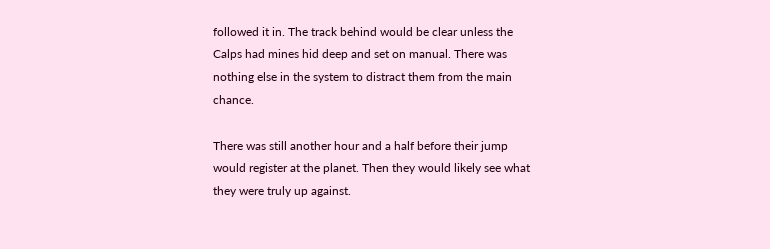followed it in. The track behind would be clear unless the Calps had mines hid deep and set on manual. There was nothing else in the system to distract them from the main chance.

There was still another hour and a half before their jump would register at the planet. Then they would likely see what they were truly up against.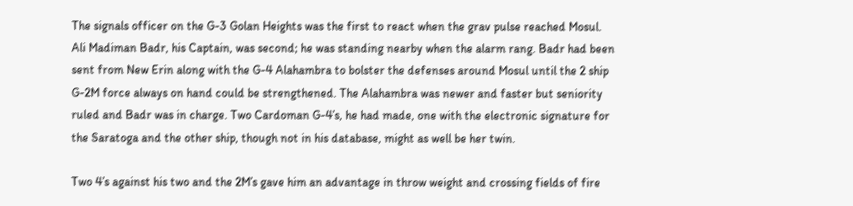The signals officer on the G-3 Golan Heights was the first to react when the grav pulse reached Mosul. Ali Madiman Badr, his Captain, was second; he was standing nearby when the alarm rang. Badr had been sent from New Erin along with the G-4 Alahambra to bolster the defenses around Mosul until the 2 ship G-2M force always on hand could be strengthened. The Alahambra was newer and faster but seniority ruled and Badr was in charge. Two Cardoman G-4’s, he had made, one with the electronic signature for the Saratoga and the other ship, though not in his database, might as well be her twin.

Two 4’s against his two and the 2M’s gave him an advantage in throw weight and crossing fields of fire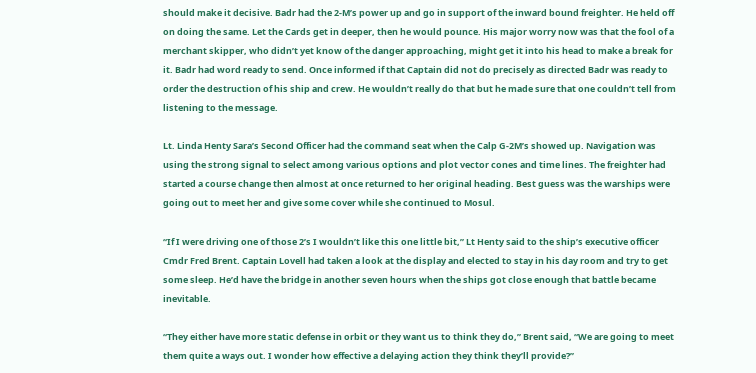should make it decisive. Badr had the 2-M’s power up and go in support of the inward bound freighter. He held off on doing the same. Let the Cards get in deeper, then he would pounce. His major worry now was that the fool of a merchant skipper, who didn’t yet know of the danger approaching, might get it into his head to make a break for it. Badr had word ready to send. Once informed if that Captain did not do precisely as directed Badr was ready to order the destruction of his ship and crew. He wouldn’t really do that but he made sure that one couldn’t tell from listening to the message.

Lt. Linda Henty Sara’s Second Officer had the command seat when the Calp G-2M’s showed up. Navigation was using the strong signal to select among various options and plot vector cones and time lines. The freighter had started a course change then almost at once returned to her original heading. Best guess was the warships were going out to meet her and give some cover while she continued to Mosul.

“If I were driving one of those 2’s I wouldn’t like this one little bit,” Lt Henty said to the ship’s executive officer Cmdr Fred Brent. Captain Lovell had taken a look at the display and elected to stay in his day room and try to get some sleep. He’d have the bridge in another seven hours when the ships got close enough that battle became inevitable.

“They either have more static defense in orbit or they want us to think they do,” Brent said, “We are going to meet them quite a ways out. I wonder how effective a delaying action they think they’ll provide?”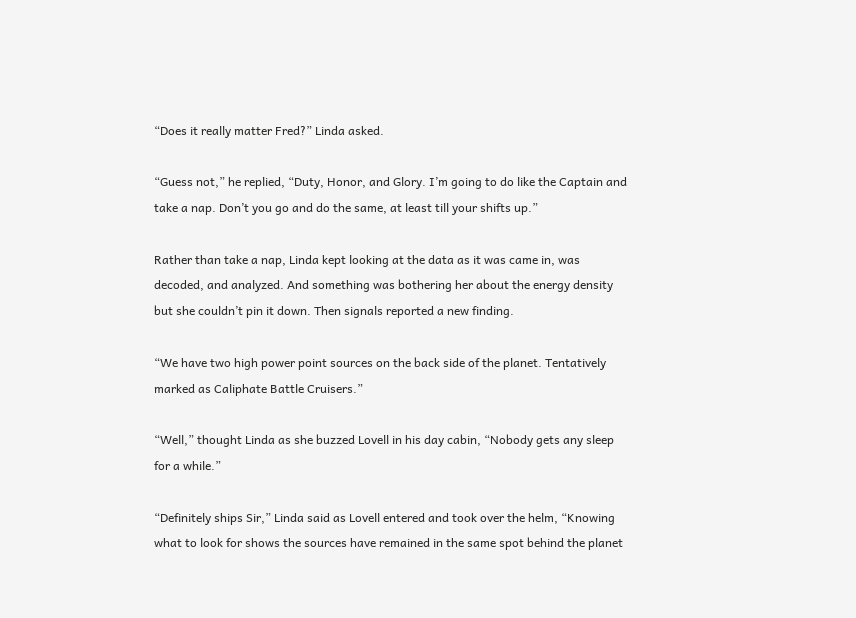“Does it really matter Fred?” Linda asked.

“Guess not,” he replied, “Duty, Honor, and Glory. I’m going to do like the Captain and take a nap. Don’t you go and do the same, at least till your shifts up.”

Rather than take a nap, Linda kept looking at the data as it was came in, was decoded, and analyzed. And something was bothering her about the energy density but she couldn’t pin it down. Then signals reported a new finding.

“We have two high power point sources on the back side of the planet. Tentatively marked as Caliphate Battle Cruisers.”

“Well,” thought Linda as she buzzed Lovell in his day cabin, “Nobody gets any sleep for a while.”

“Definitely ships Sir,” Linda said as Lovell entered and took over the helm, “Knowing what to look for shows the sources have remained in the same spot behind the planet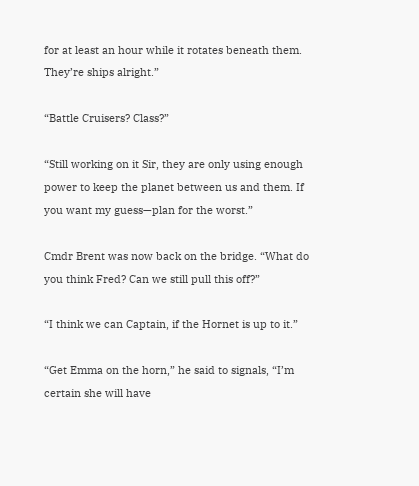for at least an hour while it rotates beneath them. They’re ships alright.”

“Battle Cruisers? Class?”

“Still working on it Sir, they are only using enough power to keep the planet between us and them. If you want my guess—plan for the worst.”

Cmdr Brent was now back on the bridge. “What do you think Fred? Can we still pull this off?”

“I think we can Captain, if the Hornet is up to it.”

“Get Emma on the horn,” he said to signals, “I’m certain she will have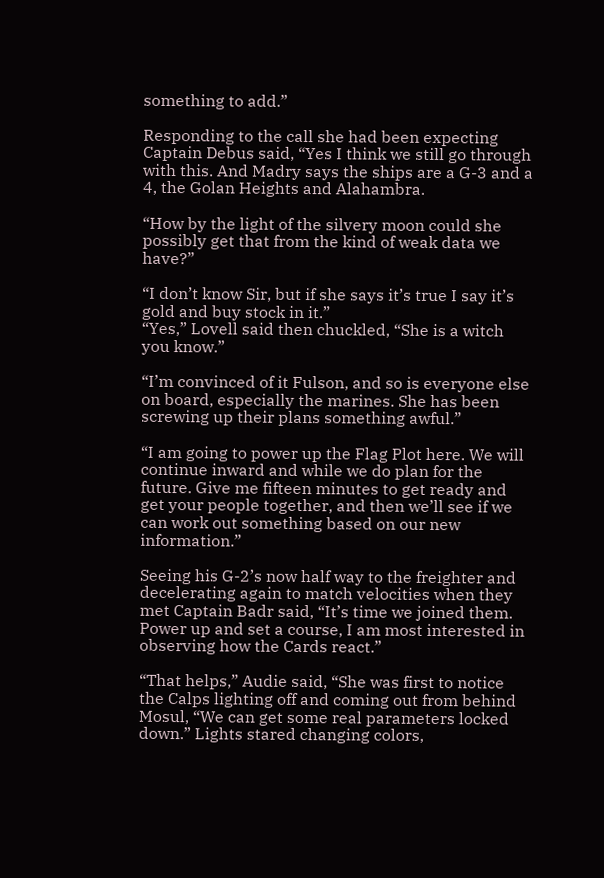something to add.”

Responding to the call she had been expecting Captain Debus said, “Yes I think we still go through with this. And Madry says the ships are a G-3 and a 4, the Golan Heights and Alahambra.

“How by the light of the silvery moon could she possibly get that from the kind of weak data we have?”

“I don’t know Sir, but if she says it’s true I say it’s gold and buy stock in it.”
“Yes,” Lovell said then chuckled, “She is a witch you know.”

“I’m convinced of it Fulson, and so is everyone else on board, especially the marines. She has been screwing up their plans something awful.”

“I am going to power up the Flag Plot here. We will continue inward and while we do plan for the future. Give me fifteen minutes to get ready and get your people together, and then we’ll see if we can work out something based on our new information.”

Seeing his G-2’s now half way to the freighter and decelerating again to match velocities when they met Captain Badr said, “It’s time we joined them. Power up and set a course, I am most interested in observing how the Cards react.”

“That helps,” Audie said, “She was first to notice the Calps lighting off and coming out from behind Mosul, “We can get some real parameters locked down.” Lights stared changing colors,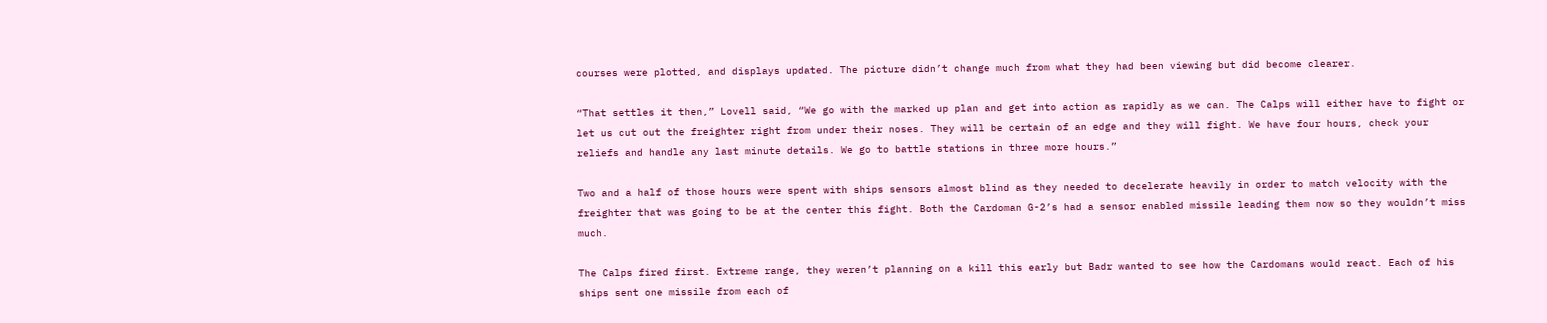courses were plotted, and displays updated. The picture didn’t change much from what they had been viewing but did become clearer.

“That settles it then,” Lovell said, “We go with the marked up plan and get into action as rapidly as we can. The Calps will either have to fight or let us cut out the freighter right from under their noses. They will be certain of an edge and they will fight. We have four hours, check your reliefs and handle any last minute details. We go to battle stations in three more hours.”

Two and a half of those hours were spent with ships sensors almost blind as they needed to decelerate heavily in order to match velocity with the freighter that was going to be at the center this fight. Both the Cardoman G-2’s had a sensor enabled missile leading them now so they wouldn’t miss much.

The Calps fired first. Extreme range, they weren’t planning on a kill this early but Badr wanted to see how the Cardomans would react. Each of his ships sent one missile from each of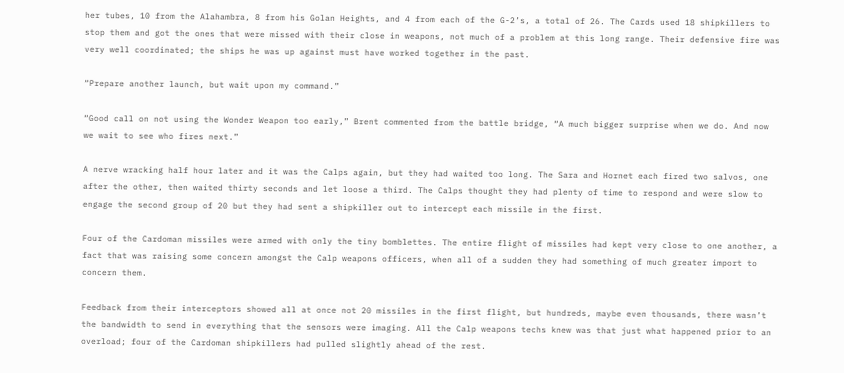her tubes, 10 from the Alahambra, 8 from his Golan Heights, and 4 from each of the G-2’s, a total of 26. The Cards used 18 shipkillers to stop them and got the ones that were missed with their close in weapons, not much of a problem at this long range. Their defensive fire was very well coordinated; the ships he was up against must have worked together in the past.

“Prepare another launch, but wait upon my command.”

“Good call on not using the Wonder Weapon too early,” Brent commented from the battle bridge, “A much bigger surprise when we do. And now we wait to see who fires next.”

A nerve wracking half hour later and it was the Calps again, but they had waited too long. The Sara and Hornet each fired two salvos, one after the other, then waited thirty seconds and let loose a third. The Calps thought they had plenty of time to respond and were slow to engage the second group of 20 but they had sent a shipkiller out to intercept each missile in the first.

Four of the Cardoman missiles were armed with only the tiny bomblettes. The entire flight of missiles had kept very close to one another, a fact that was raising some concern amongst the Calp weapons officers, when all of a sudden they had something of much greater import to concern them.

Feedback from their interceptors showed all at once not 20 missiles in the first flight, but hundreds, maybe even thousands, there wasn’t the bandwidth to send in everything that the sensors were imaging. All the Calp weapons techs knew was that just what happened prior to an overload; four of the Cardoman shipkillers had pulled slightly ahead of the rest.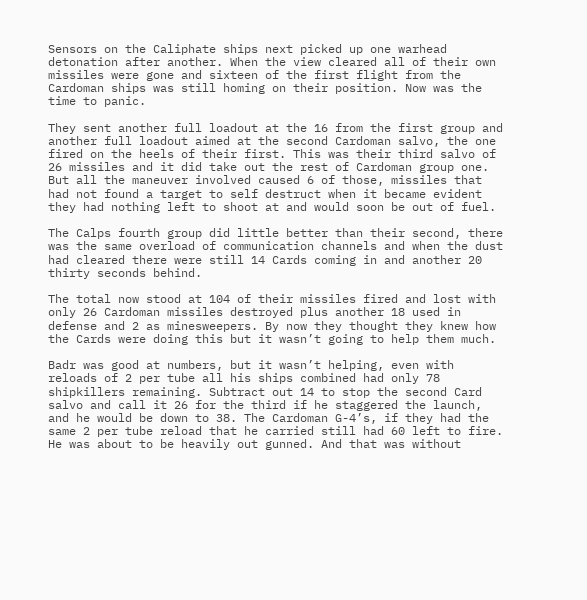Sensors on the Caliphate ships next picked up one warhead detonation after another. When the view cleared all of their own missiles were gone and sixteen of the first flight from the Cardoman ships was still homing on their position. Now was the time to panic.

They sent another full loadout at the 16 from the first group and another full loadout aimed at the second Cardoman salvo, the one fired on the heels of their first. This was their third salvo of 26 missiles and it did take out the rest of Cardoman group one. But all the maneuver involved caused 6 of those, missiles that had not found a target to self destruct when it became evident they had nothing left to shoot at and would soon be out of fuel.

The Calps fourth group did little better than their second, there was the same overload of communication channels and when the dust had cleared there were still 14 Cards coming in and another 20 thirty seconds behind.

The total now stood at 104 of their missiles fired and lost with only 26 Cardoman missiles destroyed plus another 18 used in defense and 2 as minesweepers. By now they thought they knew how the Cards were doing this but it wasn’t going to help them much.

Badr was good at numbers, but it wasn’t helping, even with reloads of 2 per tube all his ships combined had only 78 shipkillers remaining. Subtract out 14 to stop the second Card salvo and call it 26 for the third if he staggered the launch, and he would be down to 38. The Cardoman G-4’s, if they had the same 2 per tube reload that he carried still had 60 left to fire. He was about to be heavily out gunned. And that was without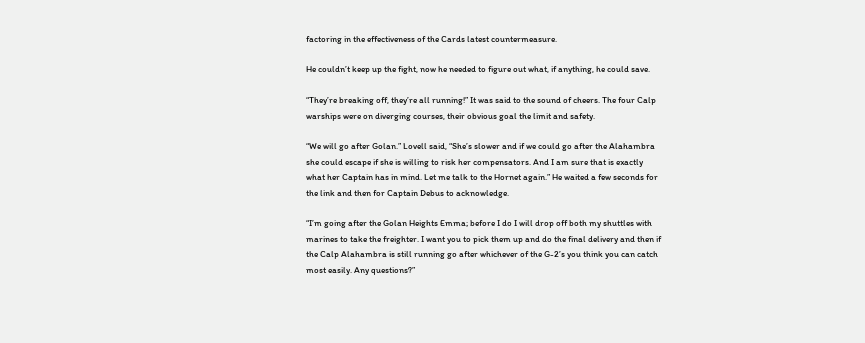factoring in the effectiveness of the Cards latest countermeasure.

He couldn’t keep up the fight, now he needed to figure out what, if anything, he could save.

“They’re breaking off, they’re all running!” It was said to the sound of cheers. The four Calp warships were on diverging courses, their obvious goal the limit and safety.

“We will go after Golan.” Lovell said, “She’s slower and if we could go after the Alahambra she could escape if she is willing to risk her compensators. And I am sure that is exactly what her Captain has in mind. Let me talk to the Hornet again.” He waited a few seconds for the link and then for Captain Debus to acknowledge.

“I’m going after the Golan Heights Emma; before I do I will drop off both my shuttles with marines to take the freighter. I want you to pick them up and do the final delivery and then if the Calp Alahambra is still running go after whichever of the G-2’s you think you can catch most easily. Any questions?”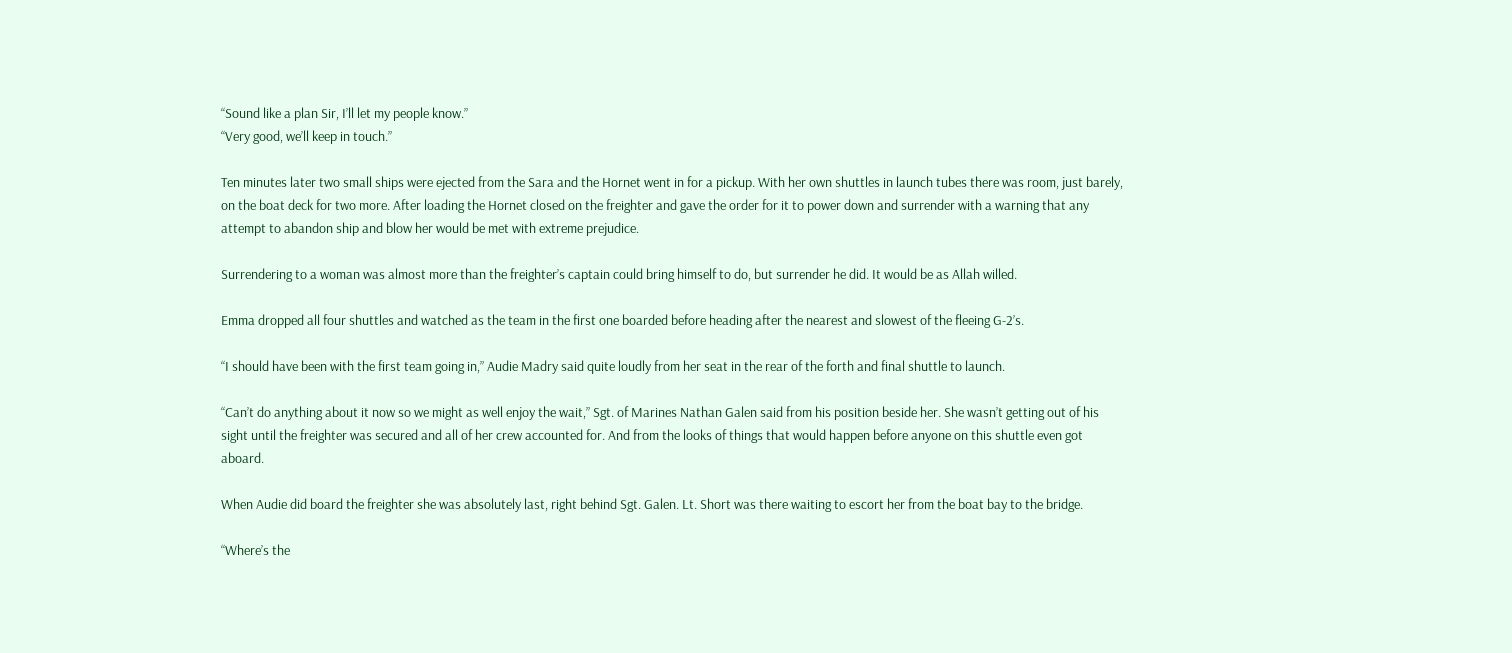“Sound like a plan Sir, I’ll let my people know.”
“Very good, we’ll keep in touch.”

Ten minutes later two small ships were ejected from the Sara and the Hornet went in for a pickup. With her own shuttles in launch tubes there was room, just barely, on the boat deck for two more. After loading the Hornet closed on the freighter and gave the order for it to power down and surrender with a warning that any attempt to abandon ship and blow her would be met with extreme prejudice.

Surrendering to a woman was almost more than the freighter’s captain could bring himself to do, but surrender he did. It would be as Allah willed.

Emma dropped all four shuttles and watched as the team in the first one boarded before heading after the nearest and slowest of the fleeing G-2’s.

“I should have been with the first team going in,” Audie Madry said quite loudly from her seat in the rear of the forth and final shuttle to launch.

“Can’t do anything about it now so we might as well enjoy the wait,” Sgt. of Marines Nathan Galen said from his position beside her. She wasn’t getting out of his sight until the freighter was secured and all of her crew accounted for. And from the looks of things that would happen before anyone on this shuttle even got aboard.

When Audie did board the freighter she was absolutely last, right behind Sgt. Galen. Lt. Short was there waiting to escort her from the boat bay to the bridge.

“Where’s the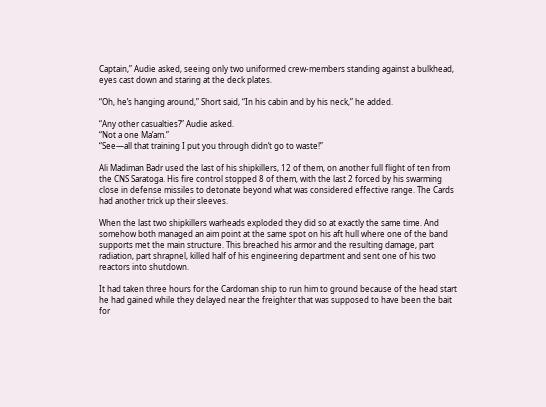Captain,” Audie asked, seeing only two uniformed crew-members standing against a bulkhead, eyes cast down and staring at the deck plates.

“Oh, he’s hanging around,” Short said, “In his cabin and by his neck,” he added.

“Any other casualties?” Audie asked.
“Not a one Ma’am.”
“See—all that training I put you through didn’t go to waste!”

Ali Madiman Badr used the last of his shipkillers, 12 of them, on another full flight of ten from the CNS Saratoga. His fire control stopped 8 of them, with the last 2 forced by his swarming close in defense missiles to detonate beyond what was considered effective range. The Cards had another trick up their sleeves.

When the last two shipkillers warheads exploded they did so at exactly the same time. And somehow both managed an aim point at the same spot on his aft hull where one of the band supports met the main structure. This breached his armor and the resulting damage, part radiation, part shrapnel, killed half of his engineering department and sent one of his two reactors into shutdown.

It had taken three hours for the Cardoman ship to run him to ground because of the head start he had gained while they delayed near the freighter that was supposed to have been the bait for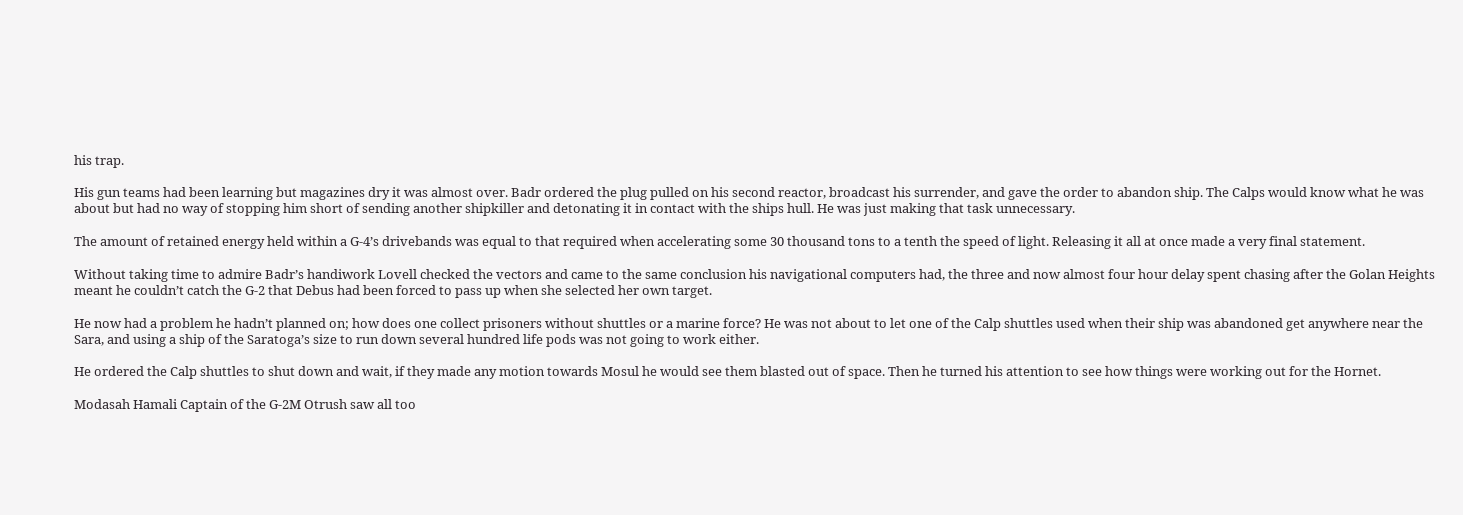his trap.

His gun teams had been learning but magazines dry it was almost over. Badr ordered the plug pulled on his second reactor, broadcast his surrender, and gave the order to abandon ship. The Calps would know what he was about but had no way of stopping him short of sending another shipkiller and detonating it in contact with the ships hull. He was just making that task unnecessary.

The amount of retained energy held within a G-4’s drivebands was equal to that required when accelerating some 30 thousand tons to a tenth the speed of light. Releasing it all at once made a very final statement.

Without taking time to admire Badr’s handiwork Lovell checked the vectors and came to the same conclusion his navigational computers had, the three and now almost four hour delay spent chasing after the Golan Heights meant he couldn’t catch the G-2 that Debus had been forced to pass up when she selected her own target.

He now had a problem he hadn’t planned on; how does one collect prisoners without shuttles or a marine force? He was not about to let one of the Calp shuttles used when their ship was abandoned get anywhere near the Sara, and using a ship of the Saratoga’s size to run down several hundred life pods was not going to work either.

He ordered the Calp shuttles to shut down and wait, if they made any motion towards Mosul he would see them blasted out of space. Then he turned his attention to see how things were working out for the Hornet.

Modasah Hamali Captain of the G-2M Otrush saw all too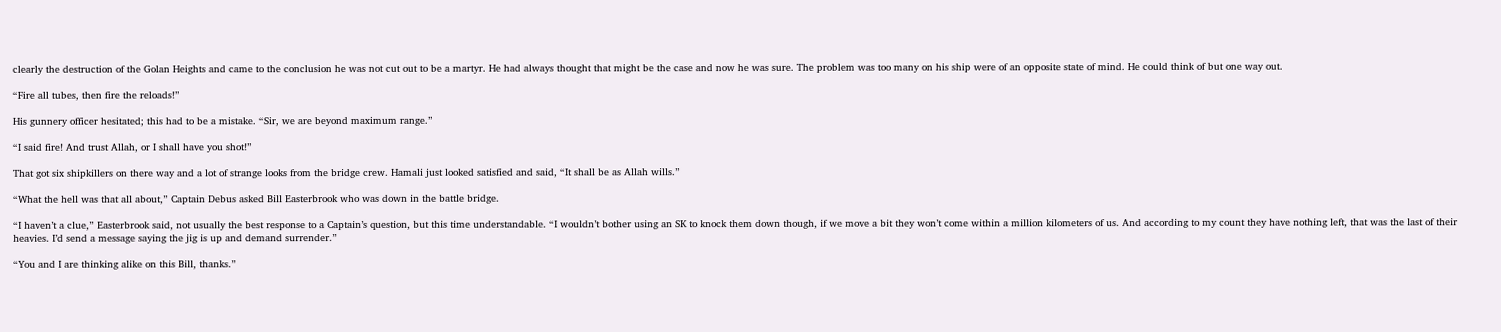clearly the destruction of the Golan Heights and came to the conclusion he was not cut out to be a martyr. He had always thought that might be the case and now he was sure. The problem was too many on his ship were of an opposite state of mind. He could think of but one way out.

“Fire all tubes, then fire the reloads!”

His gunnery officer hesitated; this had to be a mistake. “Sir, we are beyond maximum range.”

“I said fire! And trust Allah, or I shall have you shot!”

That got six shipkillers on there way and a lot of strange looks from the bridge crew. Hamali just looked satisfied and said, “It shall be as Allah wills.”

“What the hell was that all about,” Captain Debus asked Bill Easterbrook who was down in the battle bridge.

“I haven’t a clue,” Easterbrook said, not usually the best response to a Captain’s question, but this time understandable. “I wouldn’t bother using an SK to knock them down though, if we move a bit they won’t come within a million kilometers of us. And according to my count they have nothing left, that was the last of their heavies. I’d send a message saying the jig is up and demand surrender.”

“You and I are thinking alike on this Bill, thanks.”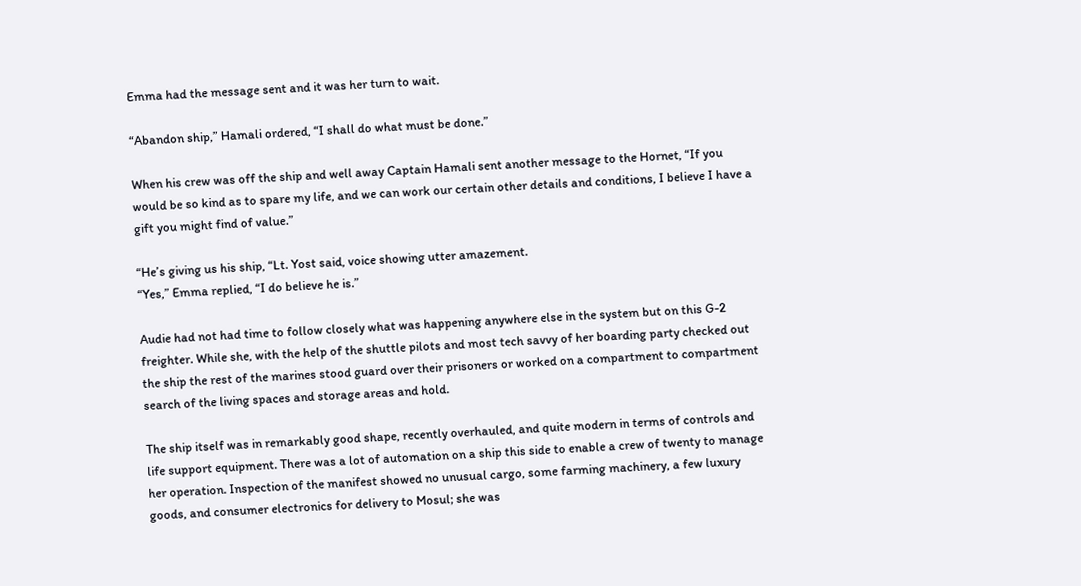Emma had the message sent and it was her turn to wait.

“Abandon ship,” Hamali ordered, “I shall do what must be done.”

When his crew was off the ship and well away Captain Hamali sent another message to the Hornet, “If you would be so kind as to spare my life, and we can work our certain other details and conditions, I believe I have a gift you might find of value.”

“He’s giving us his ship, “Lt. Yost said, voice showing utter amazement.
“Yes,” Emma replied, “I do believe he is.”

Audie had not had time to follow closely what was happening anywhere else in the system but on this G-2 freighter. While she, with the help of the shuttle pilots and most tech savvy of her boarding party checked out the ship the rest of the marines stood guard over their prisoners or worked on a compartment to compartment search of the living spaces and storage areas and hold.

The ship itself was in remarkably good shape, recently overhauled, and quite modern in terms of controls and life support equipment. There was a lot of automation on a ship this side to enable a crew of twenty to manage her operation. Inspection of the manifest showed no unusual cargo, some farming machinery, a few luxury goods, and consumer electronics for delivery to Mosul; she was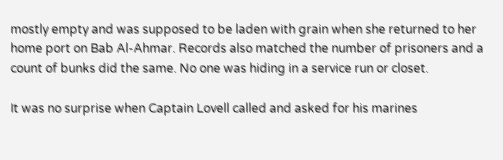mostly empty and was supposed to be laden with grain when she returned to her home port on Bab Al-Ahmar. Records also matched the number of prisoners and a count of bunks did the same. No one was hiding in a service run or closet.

It was no surprise when Captain Lovell called and asked for his marines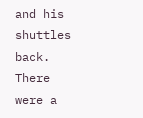and his shuttles back. There were a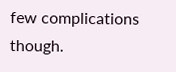few complications though.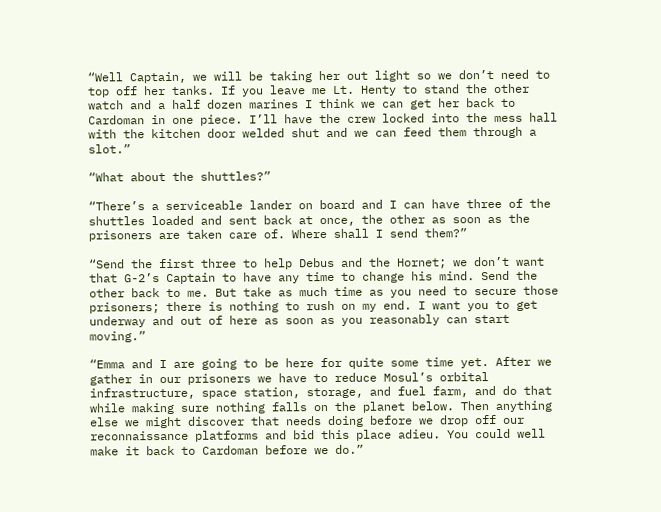“Well Captain, we will be taking her out light so we don’t need to top off her tanks. If you leave me Lt. Henty to stand the other watch and a half dozen marines I think we can get her back to Cardoman in one piece. I’ll have the crew locked into the mess hall with the kitchen door welded shut and we can feed them through a slot.”

“What about the shuttles?”

“There’s a serviceable lander on board and I can have three of the shuttles loaded and sent back at once, the other as soon as the prisoners are taken care of. Where shall I send them?”

“Send the first three to help Debus and the Hornet; we don’t want that G-2’s Captain to have any time to change his mind. Send the other back to me. But take as much time as you need to secure those prisoners; there is nothing to rush on my end. I want you to get underway and out of here as soon as you reasonably can start moving.”

“Emma and I are going to be here for quite some time yet. After we gather in our prisoners we have to reduce Mosul’s orbital infrastructure, space station, storage, and fuel farm, and do that while making sure nothing falls on the planet below. Then anything else we might discover that needs doing before we drop off our reconnaissance platforms and bid this place adieu. You could well make it back to Cardoman before we do.”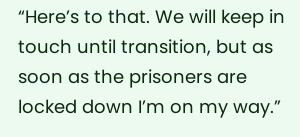“Here’s to that. We will keep in touch until transition, but as soon as the prisoners are locked down I’m on my way.”